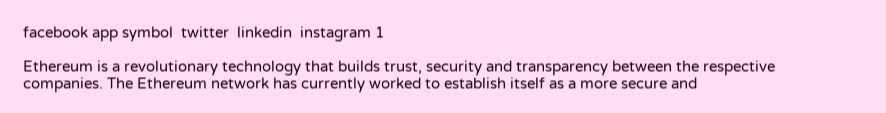facebook app symbol  twitter  linkedin  instagram 1

Ethereum is a revolutionary technology that builds trust, security and transparency between the respective companies. The Ethereum network has currently worked to establish itself as a more secure and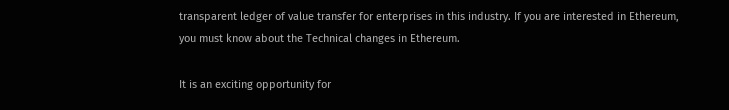transparent ledger of value transfer for enterprises in this industry. If you are interested in Ethereum, you must know about the Technical changes in Ethereum.

It is an exciting opportunity for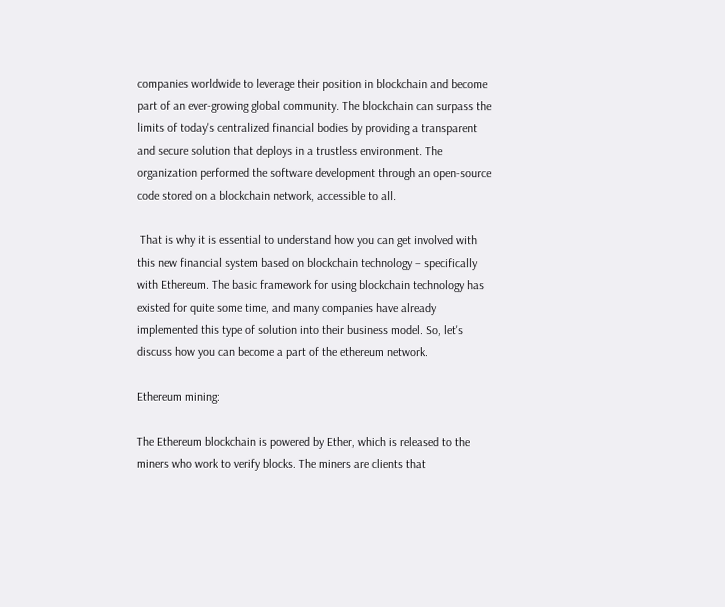companies worldwide to leverage their position in blockchain and become part of an ever-growing global community. The blockchain can surpass the limits of today's centralized financial bodies by providing a transparent and secure solution that deploys in a trustless environment. The organization performed the software development through an open-source code stored on a blockchain network, accessible to all.

 That is why it is essential to understand how you can get involved with this new financial system based on blockchain technology – specifically with Ethereum. The basic framework for using blockchain technology has existed for quite some time, and many companies have already implemented this type of solution into their business model. So, let's discuss how you can become a part of the ethereum network.

Ethereum mining:

The Ethereum blockchain is powered by Ether, which is released to the miners who work to verify blocks. The miners are clients that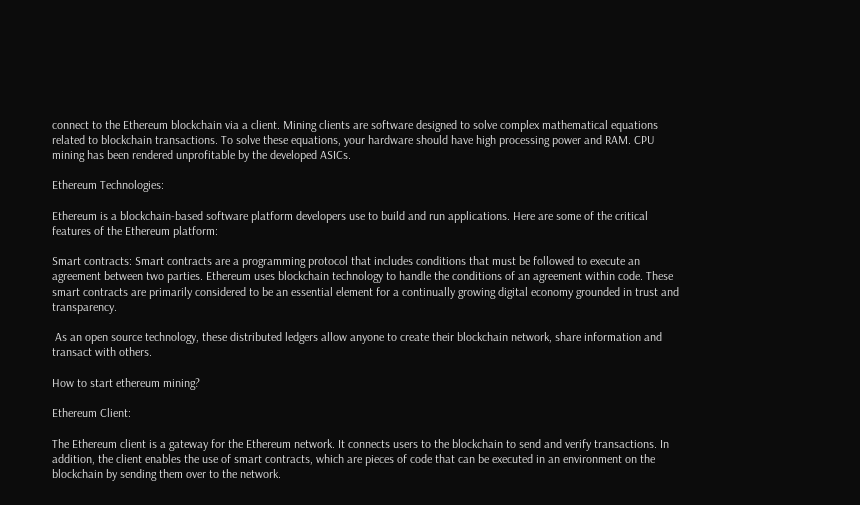connect to the Ethereum blockchain via a client. Mining clients are software designed to solve complex mathematical equations related to blockchain transactions. To solve these equations, your hardware should have high processing power and RAM. CPU mining has been rendered unprofitable by the developed ASICs.

Ethereum Technologies:

Ethereum is a blockchain-based software platform developers use to build and run applications. Here are some of the critical features of the Ethereum platform:

Smart contracts: Smart contracts are a programming protocol that includes conditions that must be followed to execute an agreement between two parties. Ethereum uses blockchain technology to handle the conditions of an agreement within code. These smart contracts are primarily considered to be an essential element for a continually growing digital economy grounded in trust and transparency.

 As an open source technology, these distributed ledgers allow anyone to create their blockchain network, share information and transact with others.

How to start ethereum mining?

Ethereum Client:

The Ethereum client is a gateway for the Ethereum network. It connects users to the blockchain to send and verify transactions. In addition, the client enables the use of smart contracts, which are pieces of code that can be executed in an environment on the blockchain by sending them over to the network.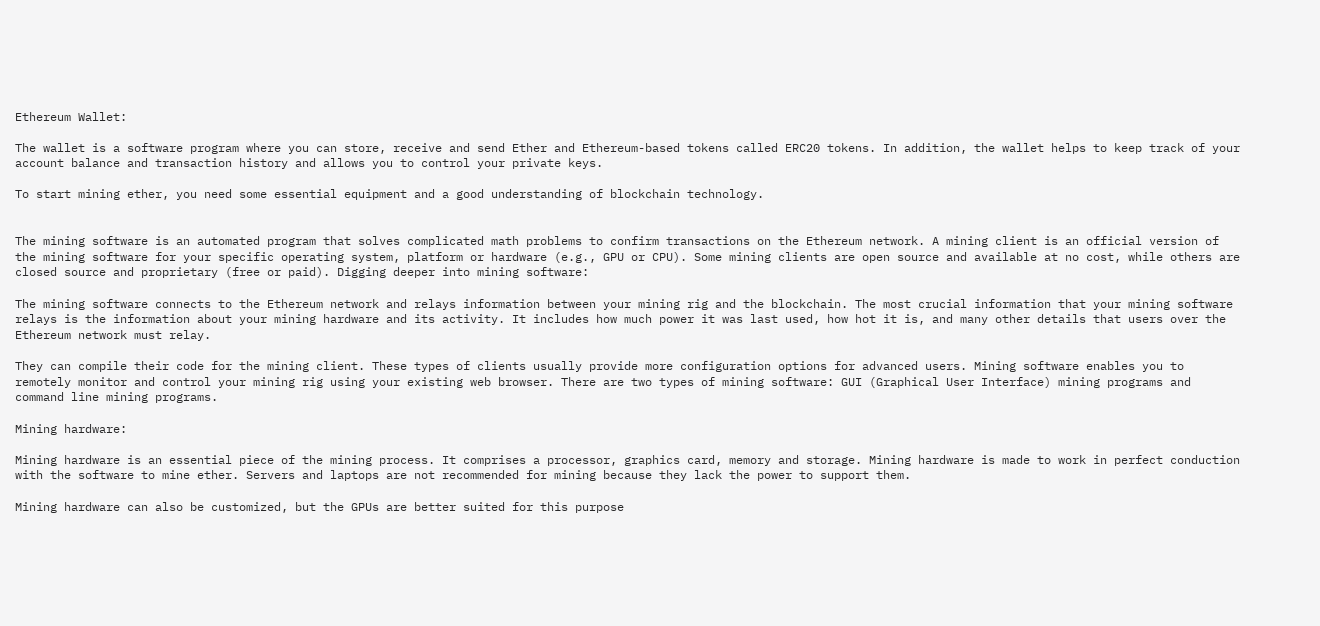Ethereum Wallet:

The wallet is a software program where you can store, receive and send Ether and Ethereum-based tokens called ERC20 tokens. In addition, the wallet helps to keep track of your account balance and transaction history and allows you to control your private keys.

To start mining ether, you need some essential equipment and a good understanding of blockchain technology.


The mining software is an automated program that solves complicated math problems to confirm transactions on the Ethereum network. A mining client is an official version of the mining software for your specific operating system, platform or hardware (e.g., GPU or CPU). Some mining clients are open source and available at no cost, while others are closed source and proprietary (free or paid). Digging deeper into mining software:

The mining software connects to the Ethereum network and relays information between your mining rig and the blockchain. The most crucial information that your mining software relays is the information about your mining hardware and its activity. It includes how much power it was last used, how hot it is, and many other details that users over the Ethereum network must relay.

They can compile their code for the mining client. These types of clients usually provide more configuration options for advanced users. Mining software enables you to remotely monitor and control your mining rig using your existing web browser. There are two types of mining software: GUI (Graphical User Interface) mining programs and command line mining programs.

Mining hardware:

Mining hardware is an essential piece of the mining process. It comprises a processor, graphics card, memory and storage. Mining hardware is made to work in perfect conduction with the software to mine ether. Servers and laptops are not recommended for mining because they lack the power to support them.

Mining hardware can also be customized, but the GPUs are better suited for this purpose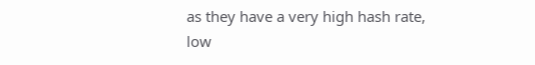as they have a very high hash rate, low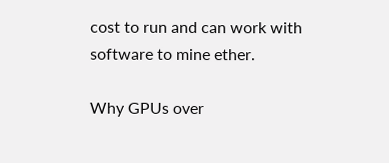cost to run and can work with software to mine ether.

Why GPUs over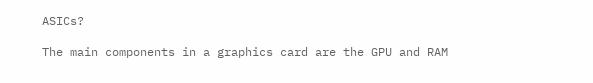ASICs?

The main components in a graphics card are the GPU and RAM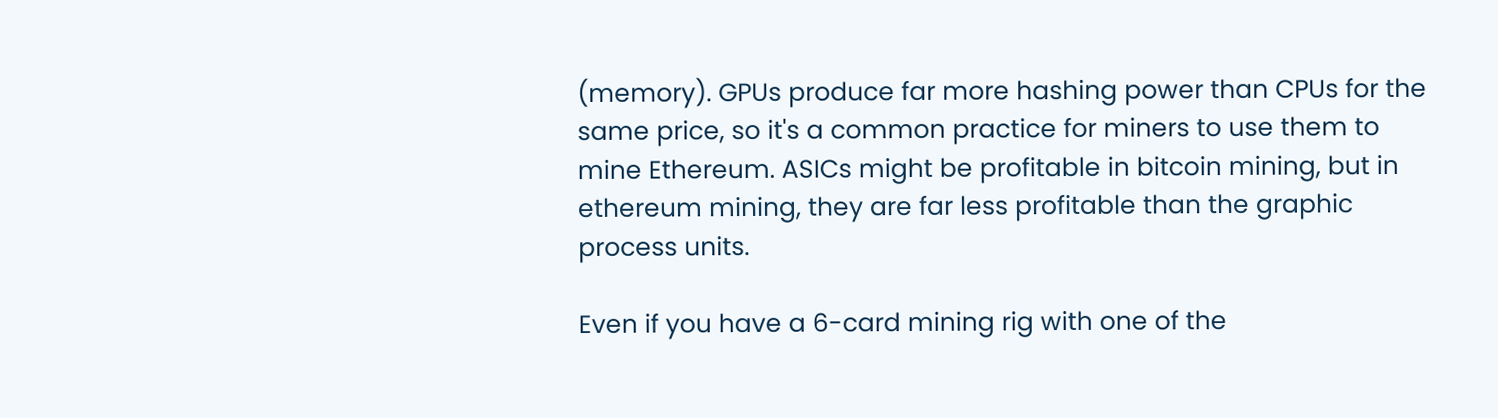(memory). GPUs produce far more hashing power than CPUs for the same price, so it's a common practice for miners to use them to mine Ethereum. ASICs might be profitable in bitcoin mining, but in ethereum mining, they are far less profitable than the graphic process units.

Even if you have a 6-card mining rig with one of the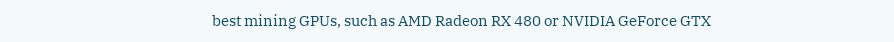best mining GPUs, such as AMD Radeon RX 480 or NVIDIA GeForce GTX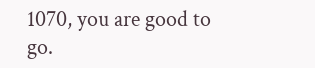1070, you are good to go.